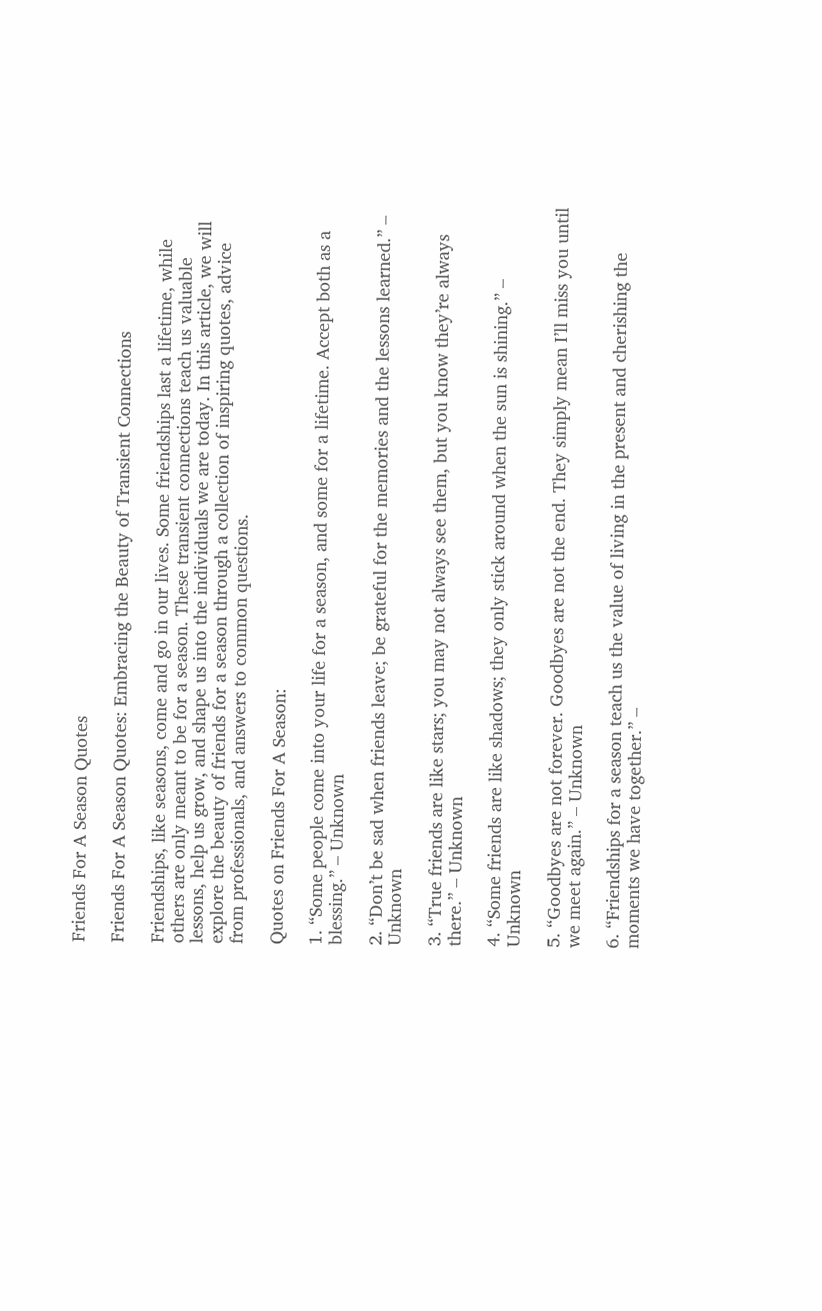Friends For A Season Quotes

Friends For A Season Quotes: Embracing the Beauty of Transient Connections

Friendships, like seasons, come and go in our lives. Some friendships last a lifetime, while others are only meant to be for a season. These transient connections teach us valuable lessons, help us grow, and shape us into the individuals we are today. In this article, we will explore the beauty of friends for a season through a collection of inspiring quotes, advice from professionals, and answers to common questions.

Quotes on Friends For A Season:

1. “Some people come into your life for a season, and some for a lifetime. Accept both as a blessing.” – Unknown

2. “Don’t be sad when friends leave; be grateful for the memories and the lessons learned.” – Unknown

3. “True friends are like stars; you may not always see them, but you know they’re always there.” – Unknown

4. “Some friends are like shadows; they only stick around when the sun is shining.” – Unknown

5. “Goodbyes are not forever. Goodbyes are not the end. They simply mean I’ll miss you until we meet again.” – Unknown

6. “Friendships for a season teach us the value of living in the present and cherishing the moments we have together.” –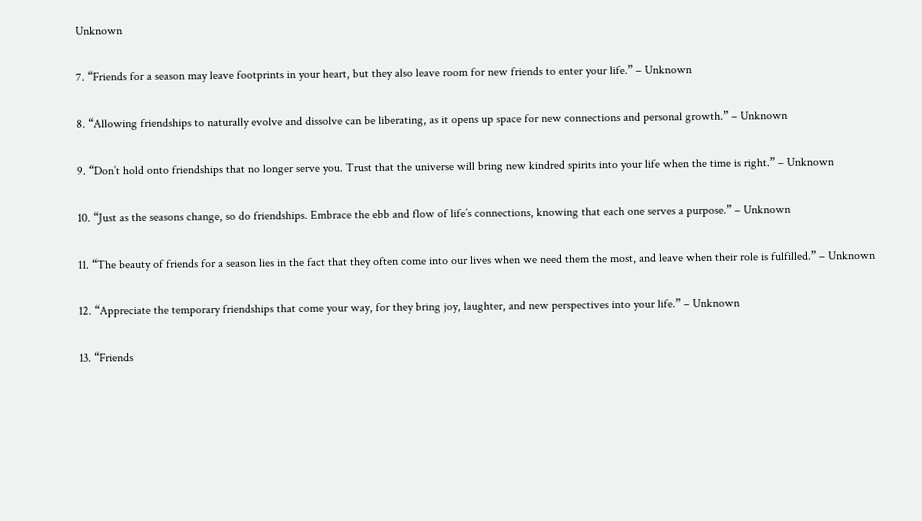Unknown

7. “Friends for a season may leave footprints in your heart, but they also leave room for new friends to enter your life.” – Unknown

8. “Allowing friendships to naturally evolve and dissolve can be liberating, as it opens up space for new connections and personal growth.” – Unknown

9. “Don’t hold onto friendships that no longer serve you. Trust that the universe will bring new kindred spirits into your life when the time is right.” – Unknown

10. “Just as the seasons change, so do friendships. Embrace the ebb and flow of life’s connections, knowing that each one serves a purpose.” – Unknown

11. “The beauty of friends for a season lies in the fact that they often come into our lives when we need them the most, and leave when their role is fulfilled.” – Unknown

12. “Appreciate the temporary friendships that come your way, for they bring joy, laughter, and new perspectives into your life.” – Unknown

13. “Friends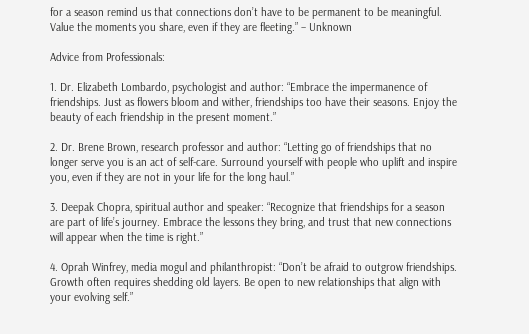for a season remind us that connections don’t have to be permanent to be meaningful. Value the moments you share, even if they are fleeting.” – Unknown

Advice from Professionals:

1. Dr. Elizabeth Lombardo, psychologist and author: “Embrace the impermanence of friendships. Just as flowers bloom and wither, friendships too have their seasons. Enjoy the beauty of each friendship in the present moment.”

2. Dr. Brene Brown, research professor and author: “Letting go of friendships that no longer serve you is an act of self-care. Surround yourself with people who uplift and inspire you, even if they are not in your life for the long haul.”

3. Deepak Chopra, spiritual author and speaker: “Recognize that friendships for a season are part of life’s journey. Embrace the lessons they bring, and trust that new connections will appear when the time is right.”

4. Oprah Winfrey, media mogul and philanthropist: “Don’t be afraid to outgrow friendships. Growth often requires shedding old layers. Be open to new relationships that align with your evolving self.”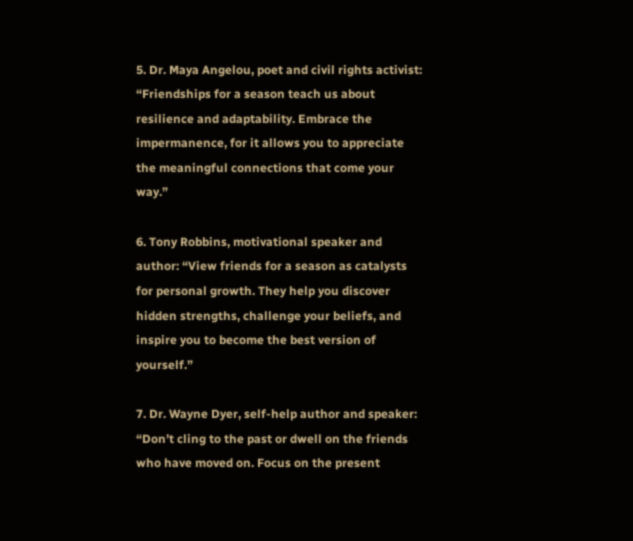5. Dr. Maya Angelou, poet and civil rights activist: “Friendships for a season teach us about resilience and adaptability. Embrace the impermanence, for it allows you to appreciate the meaningful connections that come your way.”

6. Tony Robbins, motivational speaker and author: “View friends for a season as catalysts for personal growth. They help you discover hidden strengths, challenge your beliefs, and inspire you to become the best version of yourself.”

7. Dr. Wayne Dyer, self-help author and speaker: “Don’t cling to the past or dwell on the friends who have moved on. Focus on the present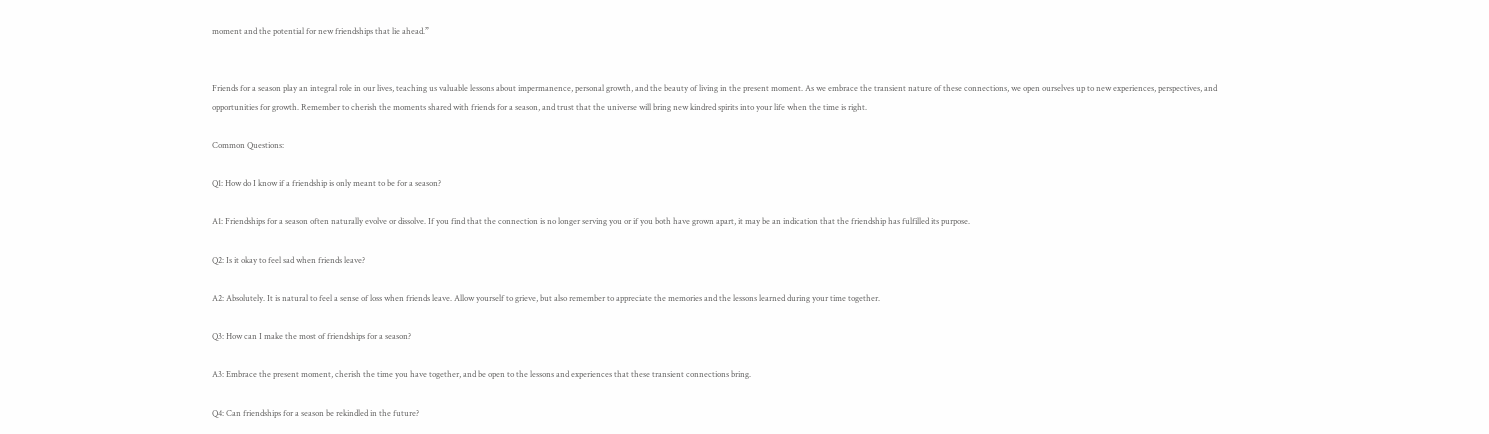moment and the potential for new friendships that lie ahead.”


Friends for a season play an integral role in our lives, teaching us valuable lessons about impermanence, personal growth, and the beauty of living in the present moment. As we embrace the transient nature of these connections, we open ourselves up to new experiences, perspectives, and opportunities for growth. Remember to cherish the moments shared with friends for a season, and trust that the universe will bring new kindred spirits into your life when the time is right.

Common Questions:

Q1: How do I know if a friendship is only meant to be for a season?

A1: Friendships for a season often naturally evolve or dissolve. If you find that the connection is no longer serving you or if you both have grown apart, it may be an indication that the friendship has fulfilled its purpose.

Q2: Is it okay to feel sad when friends leave?

A2: Absolutely. It is natural to feel a sense of loss when friends leave. Allow yourself to grieve, but also remember to appreciate the memories and the lessons learned during your time together.

Q3: How can I make the most of friendships for a season?

A3: Embrace the present moment, cherish the time you have together, and be open to the lessons and experiences that these transient connections bring.

Q4: Can friendships for a season be rekindled in the future?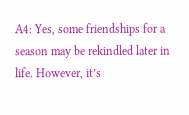A4: Yes, some friendships for a season may be rekindled later in life. However, it’s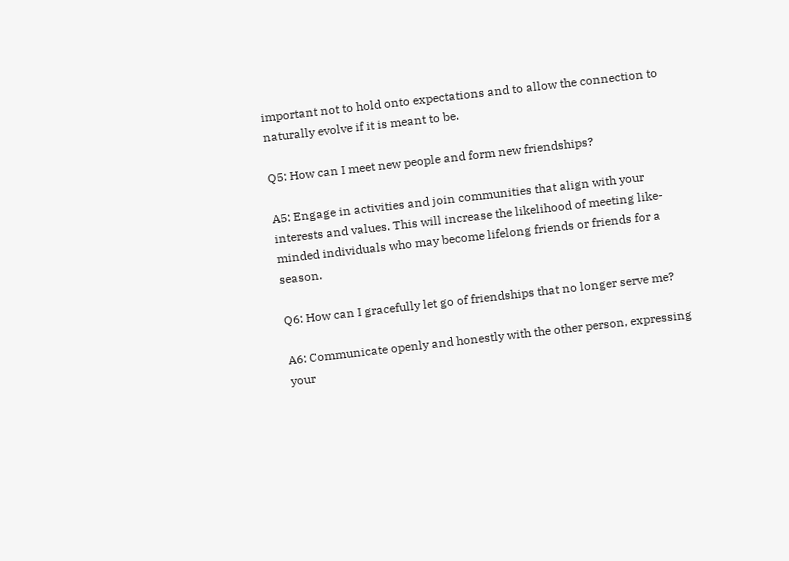important not to hold onto expectations and to allow the connection to naturally evolve if it is meant to be.

Q5: How can I meet new people and form new friendships?

A5: Engage in activities and join communities that align with your interests and values. This will increase the likelihood of meeting like-minded individuals who may become lifelong friends or friends for a season.

Q6: How can I gracefully let go of friendships that no longer serve me?

A6: Communicate openly and honestly with the other person, expressing your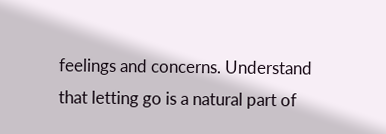feelings and concerns. Understand that letting go is a natural part of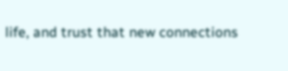life, and trust that new connections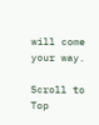will come your way.

Scroll to Top